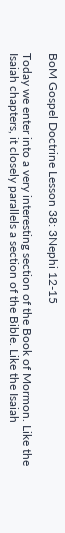BoM Gospel Doctrine Lesson 38: 3Nephi 12-15

Today we enter into a very interesting section of the Book of Mormon. Like the Isaiah chapters, it closely parallels a section of the Bible. Like the Isaiah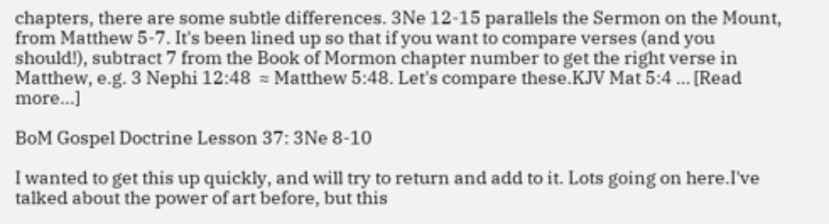chapters, there are some subtle differences. 3Ne 12-15 parallels the Sermon on the Mount, from Matthew 5-7. It's been lined up so that if you want to compare verses (and you should!), subtract 7 from the Book of Mormon chapter number to get the right verse in Matthew, e.g. 3 Nephi 12:48  ≈ Matthew 5:48. Let's compare these.KJV Mat 5:4 … [Read more...]

BoM Gospel Doctrine Lesson 37: 3Ne 8-10

I wanted to get this up quickly, and will try to return and add to it. Lots going on here.I've talked about the power of art before, but this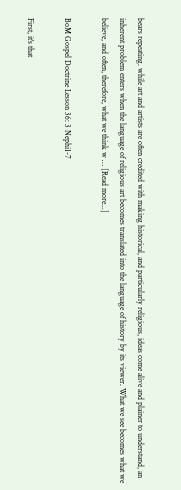bears repeating. while art and artists are often credited with making historical, and particularly religious, ideas come alive and plainer to understand, an inherent problem enters when the language of religious art becomes translated into the language of history by its viewer. What we see becomes what we believe, and often, therefore, what we think w … [Read more...]

BoM Gospel Doctrine Lesson 36: 3 Nephi1-7

First, it's that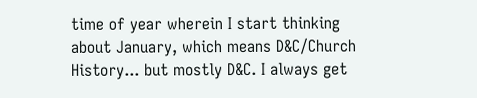time of year wherein I start thinking about January, which means D&C/Church History... but mostly D&C. I always get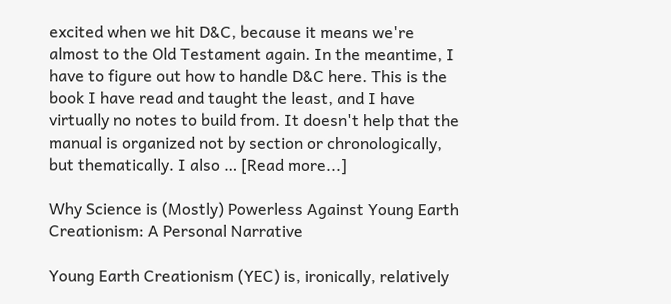excited when we hit D&C, because it means we're almost to the Old Testament again. In the meantime, I have to figure out how to handle D&C here. This is the book I have read and taught the least, and I have virtually no notes to build from. It doesn't help that the manual is organized not by section or chronologically, but thematically. I also … [Read more...]

Why Science is (Mostly) Powerless Against Young Earth Creationism: A Personal Narrative

Young Earth Creationism (YEC) is, ironically, relatively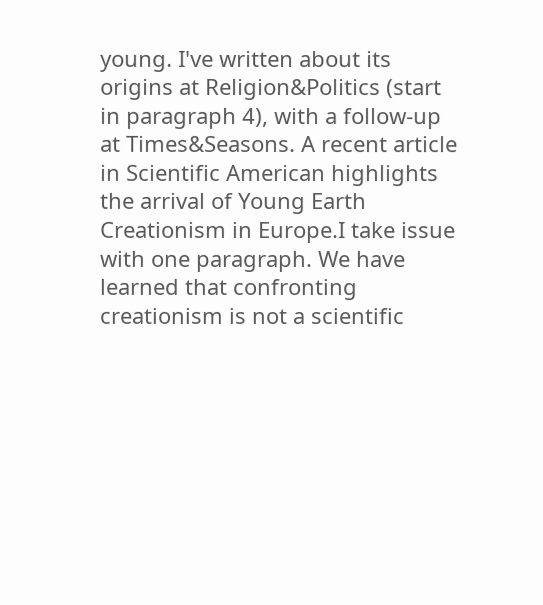young. I've written about its origins at Religion&Politics (start in paragraph 4), with a follow-up at Times&Seasons. A recent article in Scientific American highlights the arrival of Young Earth Creationism in Europe.I take issue with one paragraph. We have learned that confronting creationism is not a scientific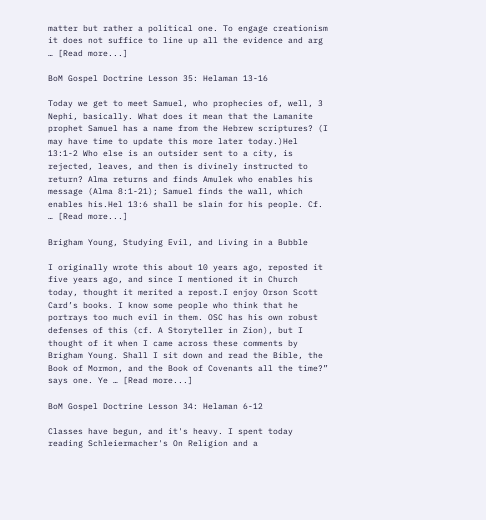matter but rather a political one. To engage creationism it does not suffice to line up all the evidence and arg … [Read more...]

BoM Gospel Doctrine Lesson 35: Helaman 13-16

Today we get to meet Samuel, who prophecies of, well, 3 Nephi, basically. What does it mean that the Lamanite prophet Samuel has a name from the Hebrew scriptures? (I may have time to update this more later today.)Hel 13:1-2 Who else is an outsider sent to a city, is rejected, leaves, and then is divinely instructed to return? Alma returns and finds Amulek who enables his message (Alma 8:1-21); Samuel finds the wall, which enables his.Hel 13:6 shall be slain for his people. Cf. … [Read more...]

Brigham Young, Studying Evil, and Living in a Bubble

I originally wrote this about 10 years ago, reposted it five years ago, and since I mentioned it in Church today, thought it merited a repost.I enjoy Orson Scott Card’s books. I know some people who think that he portrays too much evil in them. OSC has his own robust defenses of this (cf. A Storyteller in Zion), but I thought of it when I came across these comments by Brigham Young. Shall I sit down and read the Bible, the Book of Mormon, and the Book of Covenants all the time?” says one. Ye … [Read more...]

BoM Gospel Doctrine Lesson 34: Helaman 6-12

Classes have begun, and it's heavy. I spent today reading Schleiermacher's On Religion and a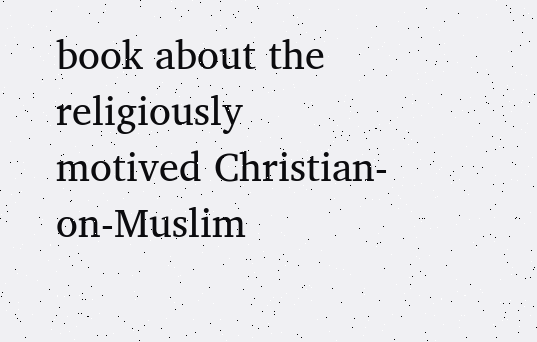book about the religiously motived Christian-on-Muslim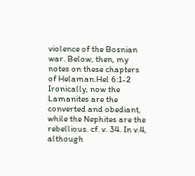violence of the Bosnian war. Below, then, my notes on these chapters of Helaman.Hel 6:1-2 Ironically, now the Lamanites are the converted and obediant, while the Nephites are the rebellious. cf. v. 34. In v.4, although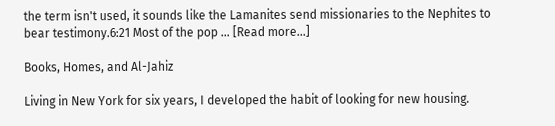the term isn't used, it sounds like the Lamanites send missionaries to the Nephites to bear testimony.6:21 Most of the pop … [Read more...]

Books, Homes, and Al-Jahiz

Living in New York for six years, I developed the habit of looking for new housing.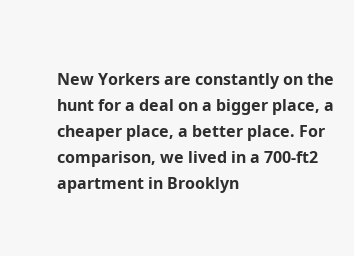New Yorkers are constantly on the hunt for a deal on a bigger place, a cheaper place, a better place. For comparison, we lived in a 700-ft2 apartment in Brooklyn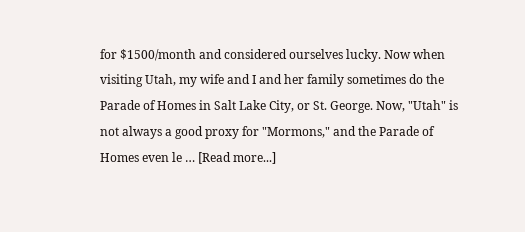for $1500/month and considered ourselves lucky. Now when visiting Utah, my wife and I and her family sometimes do the Parade of Homes in Salt Lake City, or St. George. Now, "Utah" is not always a good proxy for "Mormons," and the Parade of Homes even le … [Read more...]